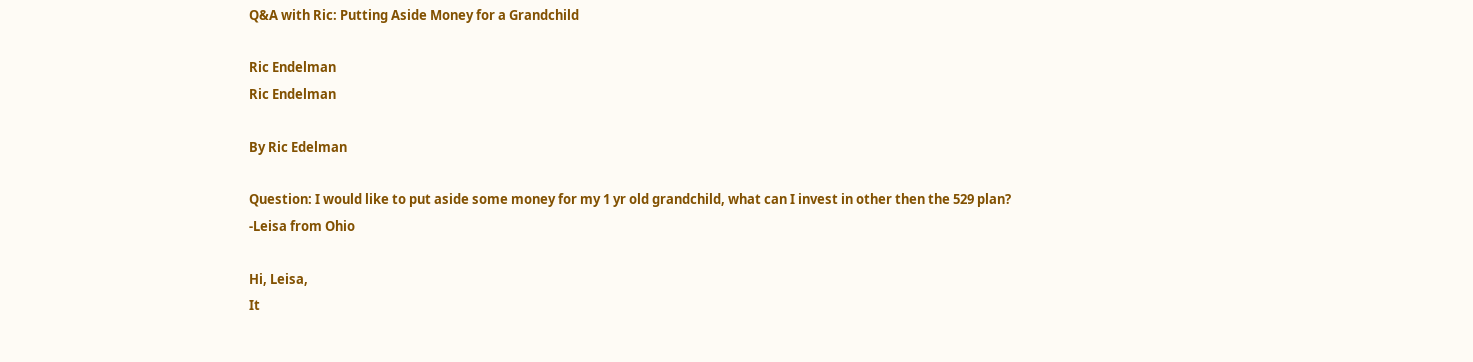Q&A with Ric: Putting Aside Money for a Grandchild

Ric Endelman
Ric Endelman

By Ric Edelman

Question: I would like to put aside some money for my 1 yr old grandchild, what can I invest in other then the 529 plan?
-Leisa from Ohio

Hi, Leisa,
It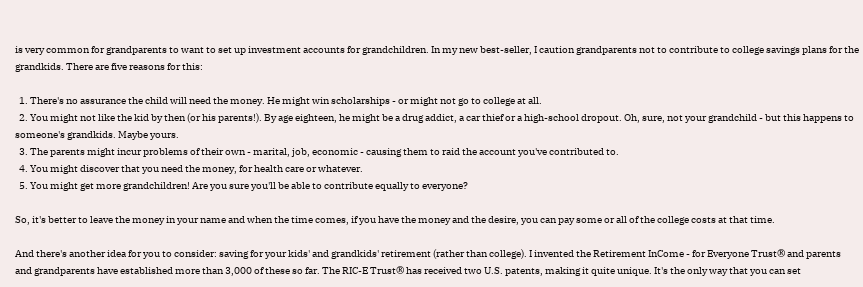is very common for grandparents to want to set up investment accounts for grandchildren. In my new best-seller, I caution grandparents not to contribute to college savings plans for the grandkids. There are five reasons for this:

  1. There's no assurance the child will need the money. He might win scholarships - or might not go to college at all.
  2. You might not like the kid by then (or his parents!). By age eighteen, he might be a drug addict, a car thief or a high-school dropout. Oh, sure, not your grandchild - but this happens to someone's grandkids. Maybe yours.
  3. The parents might incur problems of their own - marital, job, economic - causing them to raid the account you've contributed to.
  4. You might discover that you need the money, for health care or whatever.
  5. You might get more grandchildren! Are you sure you'll be able to contribute equally to everyone?

So, it's better to leave the money in your name and when the time comes, if you have the money and the desire, you can pay some or all of the college costs at that time.

And there's another idea for you to consider: saving for your kids' and grandkids' retirement (rather than college). I invented the Retirement InCome - for Everyone Trust® and parents and grandparents have established more than 3,000 of these so far. The RIC-E Trust® has received two U.S. patents, making it quite unique. It's the only way that you can set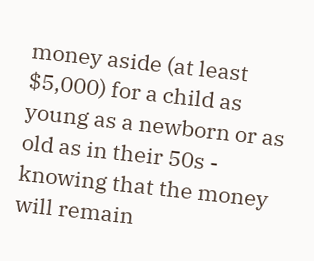money aside (at least $5,000) for a child as young as a newborn or as old as in their 50s - knowing that the money will remain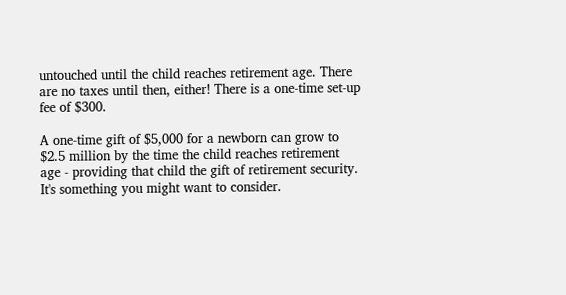untouched until the child reaches retirement age. There are no taxes until then, either! There is a one-time set-up fee of $300.

A one-time gift of $5,000 for a newborn can grow to $2.5 million by the time the child reaches retirement age - providing that child the gift of retirement security. It's something you might want to consider.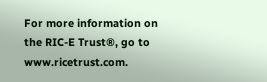For more information on the RIC-E Trust®, go to www.ricetrust.com.